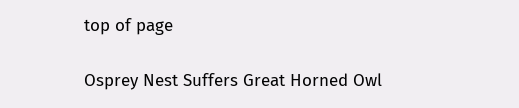top of page

Osprey Nest Suffers Great Horned Owl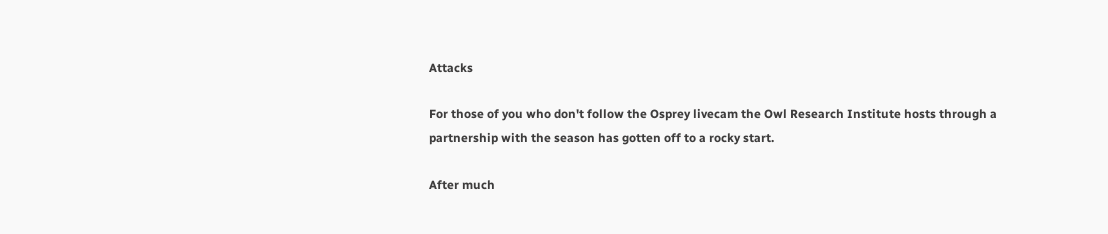Attacks

For those of you who don't follow the Osprey livecam the Owl Research Institute hosts through a partnership with the season has gotten off to a rocky start.

After much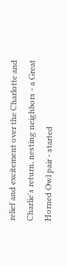relief and excitement over the Charlotte and Charlie's return, nesting neighbors - a Great Horned Owl pair - started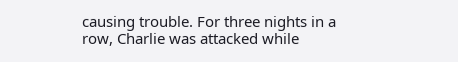causing trouble. For three nights in a row, Charlie was attacked while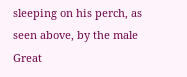sleeping on his perch, as seen above, by the male Great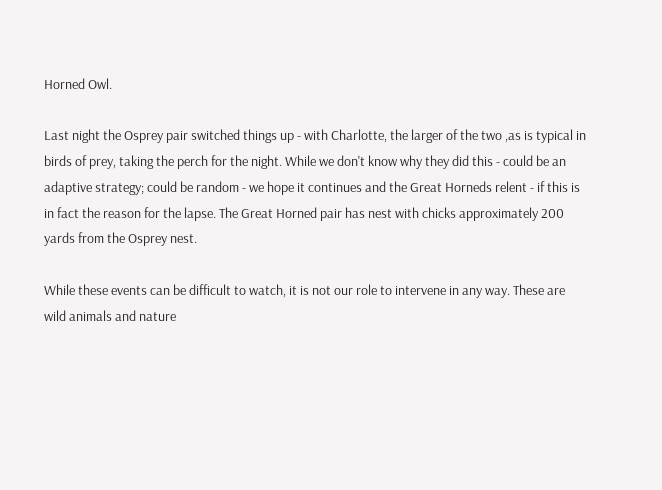Horned Owl.

Last night the Osprey pair switched things up - with Charlotte, the larger of the two ,as is typical in birds of prey, taking the perch for the night. While we don't know why they did this - could be an adaptive strategy; could be random - we hope it continues and the Great Horneds relent - if this is in fact the reason for the lapse. The Great Horned pair has nest with chicks approximately 200 yards from the Osprey nest.

While these events can be difficult to watch, it is not our role to intervene in any way. These are wild animals and nature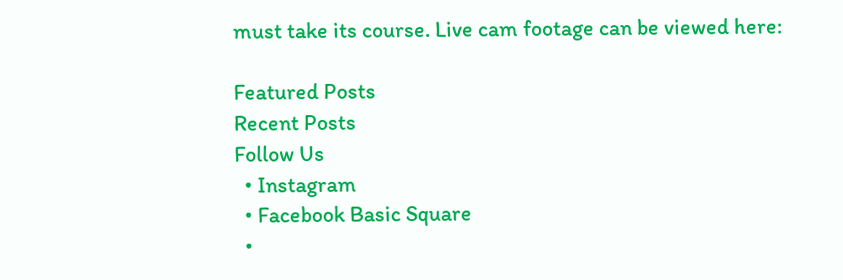must take its course. Live cam footage can be viewed here:

Featured Posts
Recent Posts
Follow Us
  • Instagram
  • Facebook Basic Square
  •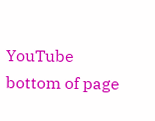YouTube
bottom of page